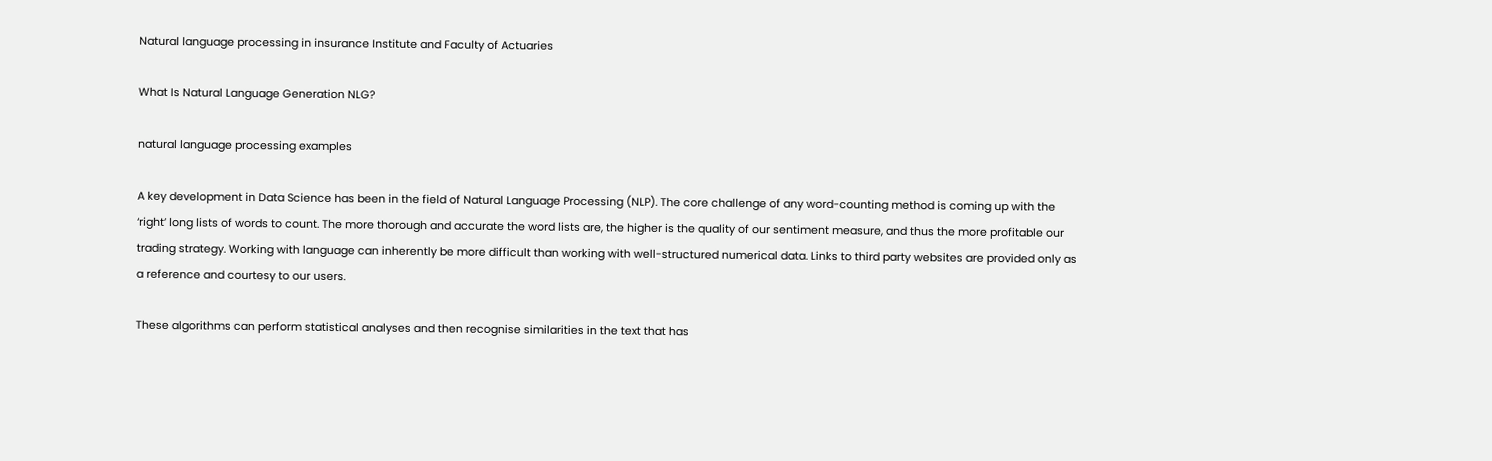Natural language processing in insurance Institute and Faculty of Actuaries

What Is Natural Language Generation NLG?

natural language processing examples

A key development in Data Science has been in the field of Natural Language Processing (NLP). The core challenge of any word-counting method is coming up with the ‘right’ long lists of words to count. The more thorough and accurate the word lists are, the higher is the quality of our sentiment measure, and thus the more profitable our trading strategy. Working with language can inherently be more difficult than working with well-structured numerical data. Links to third party websites are provided only as a reference and courtesy to our users.

These algorithms can perform statistical analyses and then recognise similarities in the text that has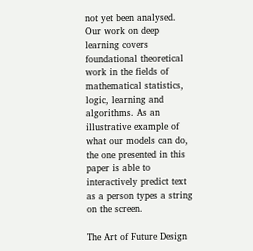not yet been analysed. Our work on deep learning covers foundational theoretical work in the fields of mathematical statistics, logic, learning and algorithms. As an illustrative example of what our models can do, the one presented in this paper is able to interactively predict text as a person types a string on the screen.

The Art of Future Design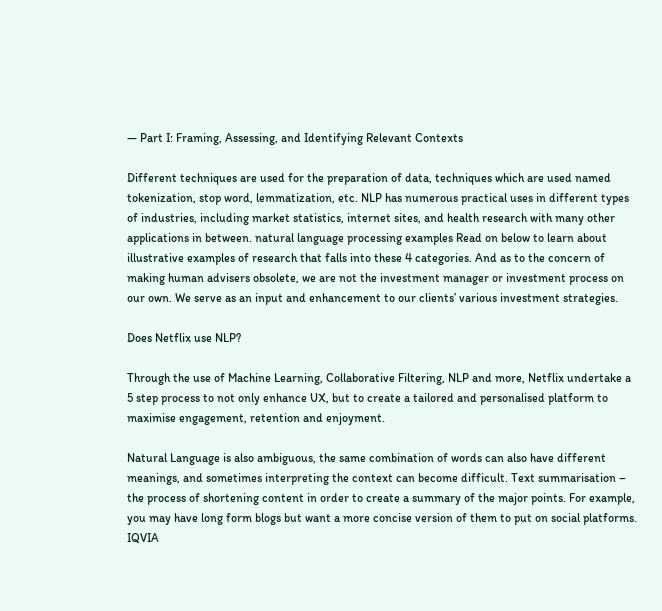— Part I: Framing, Assessing, and Identifying Relevant Contexts

Different techniques are used for the preparation of data, techniques which are used named tokenization, stop word, lemmatization, etc. NLP has numerous practical uses in different types of industries, including market statistics, internet sites, and health research with many other applications in between. natural language processing examples Read on below to learn about illustrative examples of research that falls into these 4 categories. And as to the concern of making human advisers obsolete, we are not the investment manager or investment process on our own. We serve as an input and enhancement to our clients’ various investment strategies.

Does Netflix use NLP?

Through the use of Machine Learning, Collaborative Filtering, NLP and more, Netflix undertake a 5 step process to not only enhance UX, but to create a tailored and personalised platform to maximise engagement, retention and enjoyment.

Natural Language is also ambiguous, the same combination of words can also have different meanings, and sometimes interpreting the context can become difficult. Text summarisation – the process of shortening content in order to create a summary of the major points. For example, you may have long form blogs but want a more concise version of them to put on social platforms. IQVIA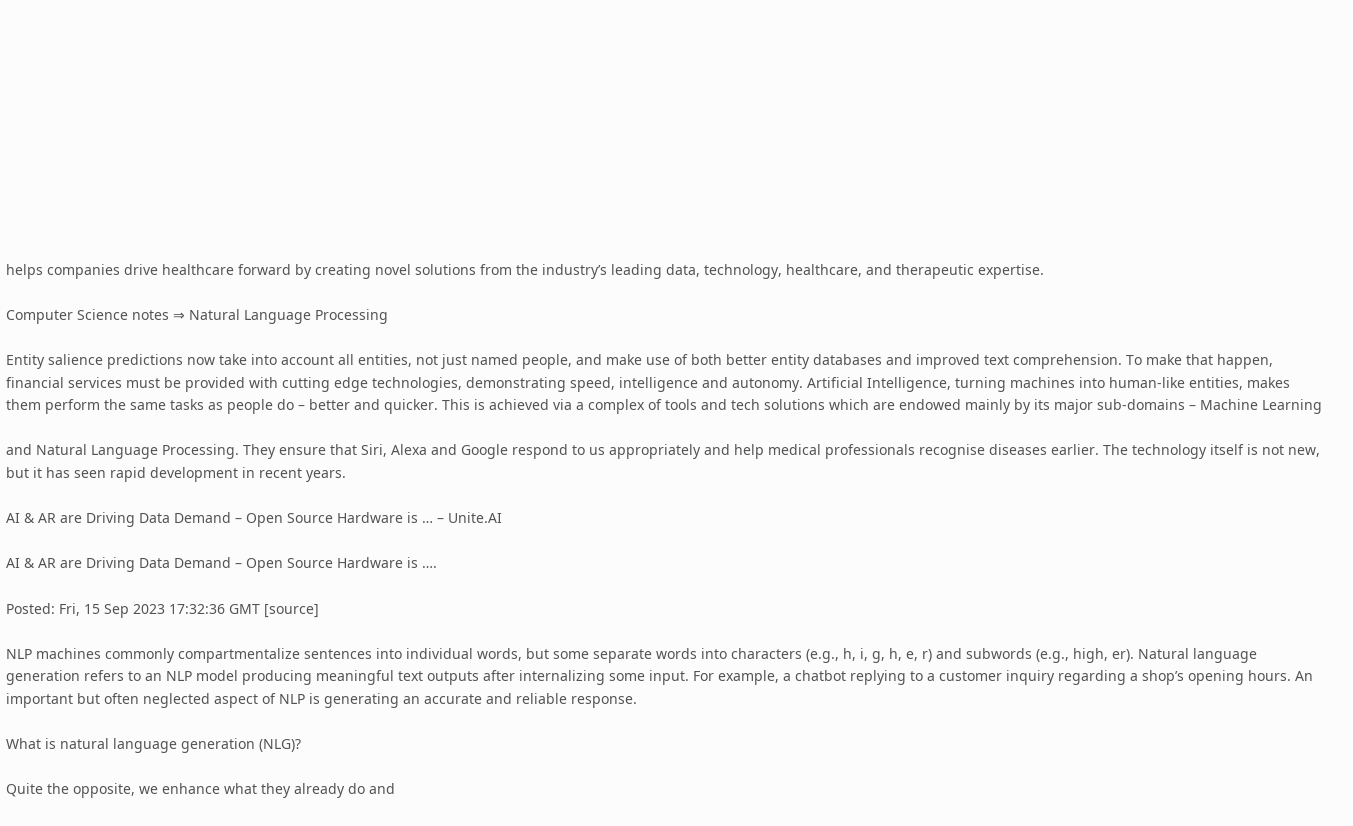helps companies drive healthcare forward by creating novel solutions from the industry’s leading data, technology, healthcare, and therapeutic expertise.

Computer Science notes ⇒ Natural Language Processing

Entity salience predictions now take into account all entities, not just named people, and make use of both better entity databases and improved text comprehension. To make that happen, financial services must be provided with cutting edge technologies, demonstrating speed, intelligence and autonomy. Artificial Intelligence, turning machines into human-like entities, makes them perform the same tasks as people do – better and quicker. This is achieved via a complex of tools and tech solutions which are endowed mainly by its major sub-domains – Machine Learning

and Natural Language Processing. They ensure that Siri, Alexa and Google respond to us appropriately and help medical professionals recognise diseases earlier. The technology itself is not new, but it has seen rapid development in recent years.

AI & AR are Driving Data Demand – Open Source Hardware is … – Unite.AI

AI & AR are Driving Data Demand – Open Source Hardware is ….

Posted: Fri, 15 Sep 2023 17:32:36 GMT [source]

NLP machines commonly compartmentalize sentences into individual words, but some separate words into characters (e.g., h, i, g, h, e, r) and subwords (e.g., high, er). Natural language generation refers to an NLP model producing meaningful text outputs after internalizing some input. For example, a chatbot replying to a customer inquiry regarding a shop’s opening hours. An important but often neglected aspect of NLP is generating an accurate and reliable response.

What is natural language generation (NLG)?

Quite the opposite, we enhance what they already do and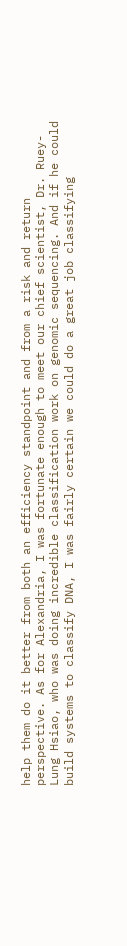help them do it better from both an efficiency standpoint and from a risk and return perspective. As for Alexandria, I was fortunate enough to meet our chief scientist, Dr. Ruey-Lung Hsiao, who was doing incredible classification work on genomic sequencing. And if he could build systems to classify DNA, I was fairly certain we could do a great job classifying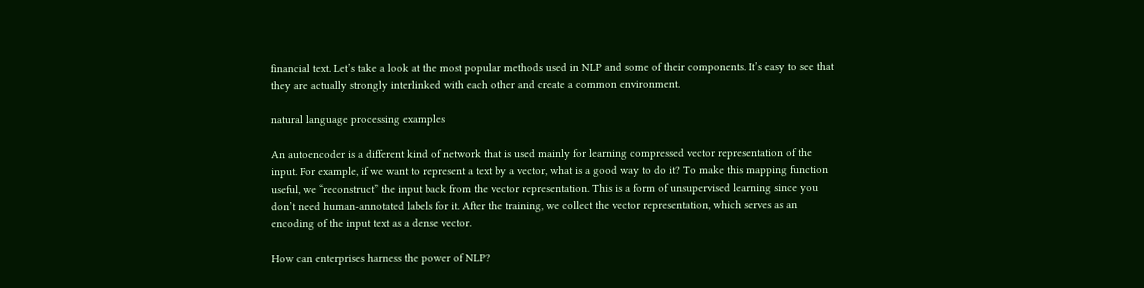financial text. Let’s take a look at the most popular methods used in NLP and some of their components. It’s easy to see that they are actually strongly interlinked with each other and create a common environment.

natural language processing examples

An autoencoder is a different kind of network that is used mainly for learning compressed vector representation of the input. For example, if we want to represent a text by a vector, what is a good way to do it? To make this mapping function useful, we “reconstruct” the input back from the vector representation. This is a form of unsupervised learning since you don’t need human-annotated labels for it. After the training, we collect the vector representation, which serves as an encoding of the input text as a dense vector.

How can enterprises harness the power of NLP?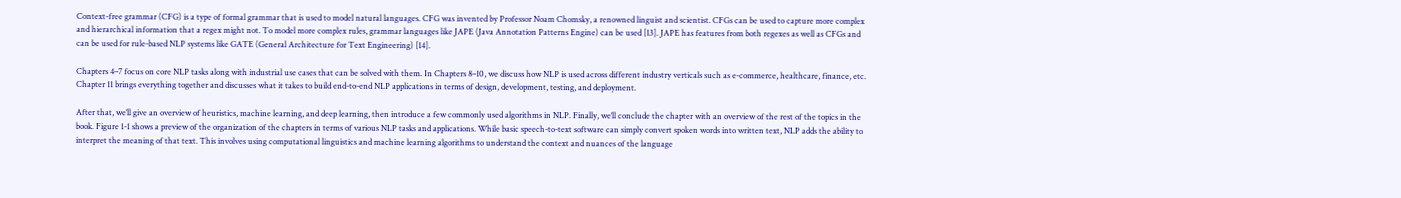Context-free grammar (CFG) is a type of formal grammar that is used to model natural languages. CFG was invented by Professor Noam Chomsky, a renowned linguist and scientist. CFGs can be used to capture more complex and hierarchical information that a regex might not. To model more complex rules, grammar languages like JAPE (Java Annotation Patterns Engine) can be used [13]. JAPE has features from both regexes as well as CFGs and can be used for rule-based NLP systems like GATE (General Architecture for Text Engineering) [14].

Chapters 4–7 focus on core NLP tasks along with industrial use cases that can be solved with them. In Chapters 8–10, we discuss how NLP is used across different industry verticals such as e-commerce, healthcare, finance, etc. Chapter 11 brings everything together and discusses what it takes to build end-to-end NLP applications in terms of design, development, testing, and deployment.

After that, we’ll give an overview of heuristics, machine learning, and deep learning, then introduce a few commonly used algorithms in NLP. Finally, we’ll conclude the chapter with an overview of the rest of the topics in the book. Figure 1-1 shows a preview of the organization of the chapters in terms of various NLP tasks and applications. While basic speech-to-text software can simply convert spoken words into written text, NLP adds the ability to interpret the meaning of that text. This involves using computational linguistics and machine learning algorithms to understand the context and nuances of the language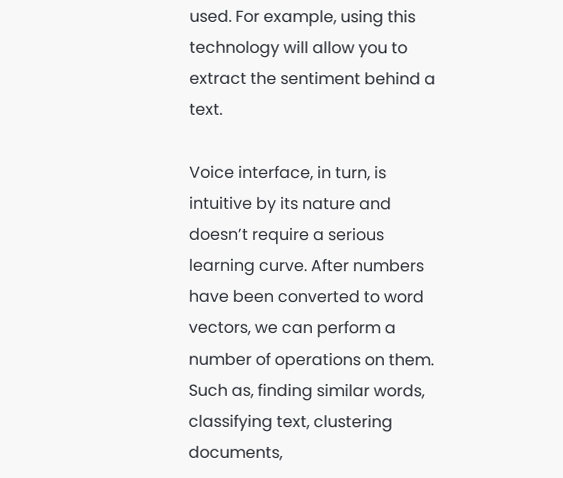used. For example, using this technology will allow you to extract the sentiment behind a text.

Voice interface, in turn, is intuitive by its nature and doesn’t require a serious learning curve. After numbers have been converted to word vectors, we can perform a number of operations on them. Such as, finding similar words, classifying text, clustering documents,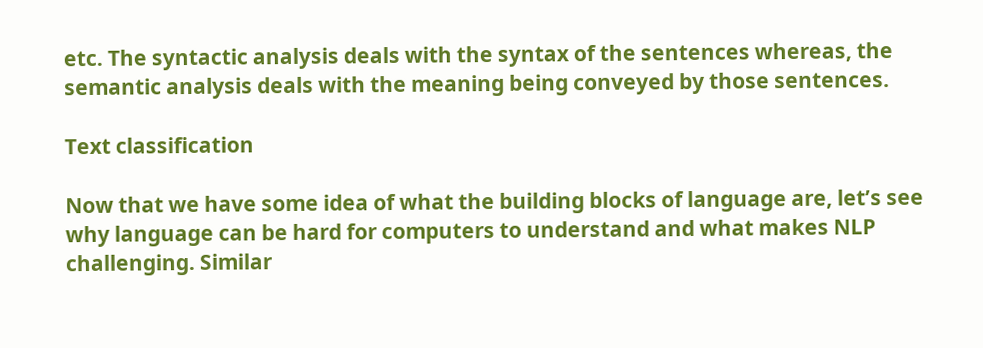etc. The syntactic analysis deals with the syntax of the sentences whereas, the semantic analysis deals with the meaning being conveyed by those sentences.

Text classification

Now that we have some idea of what the building blocks of language are, let’s see why language can be hard for computers to understand and what makes NLP challenging. Similar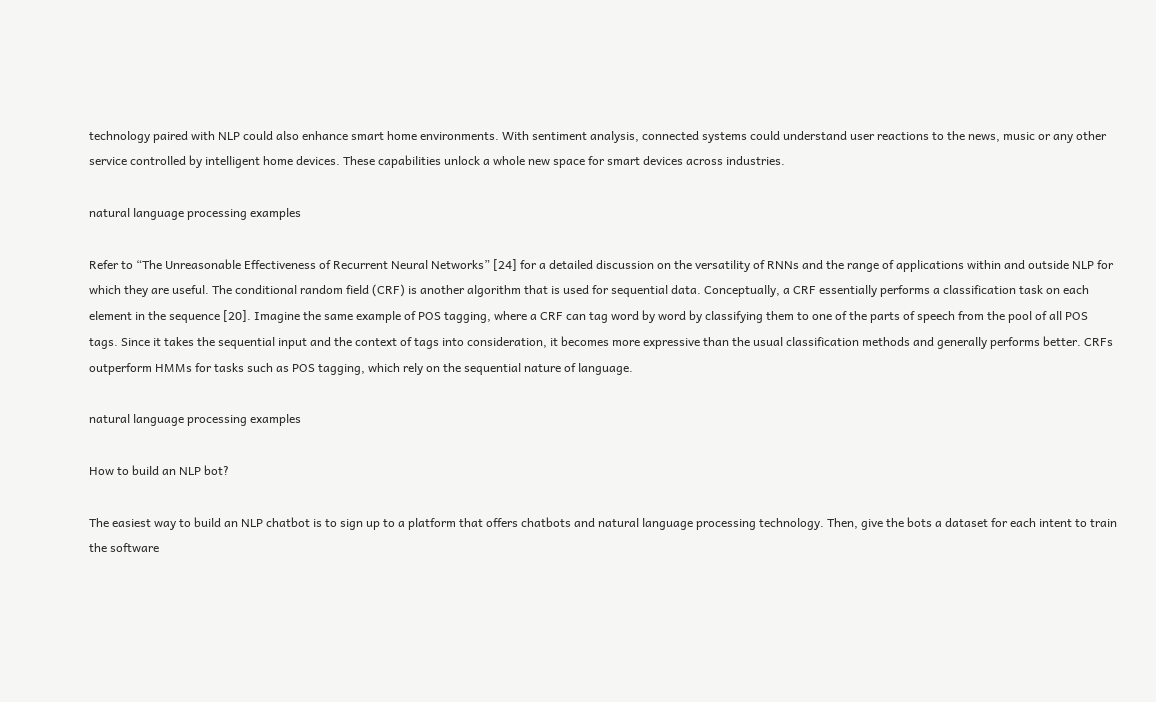technology paired with NLP could also enhance smart home environments. With sentiment analysis, connected systems could understand user reactions to the news, music or any other service controlled by intelligent home devices. These capabilities unlock a whole new space for smart devices across industries.

natural language processing examples

Refer to “The Unreasonable Effectiveness of Recurrent Neural Networks” [24] for a detailed discussion on the versatility of RNNs and the range of applications within and outside NLP for which they are useful. The conditional random field (CRF) is another algorithm that is used for sequential data. Conceptually, a CRF essentially performs a classification task on each element in the sequence [20]. Imagine the same example of POS tagging, where a CRF can tag word by word by classifying them to one of the parts of speech from the pool of all POS tags. Since it takes the sequential input and the context of tags into consideration, it becomes more expressive than the usual classification methods and generally performs better. CRFs outperform HMMs for tasks such as POS tagging, which rely on the sequential nature of language.

natural language processing examples

How to build an NLP bot?

The easiest way to build an NLP chatbot is to sign up to a platform that offers chatbots and natural language processing technology. Then, give the bots a dataset for each intent to train the software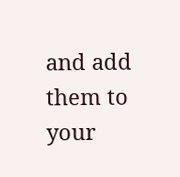and add them to your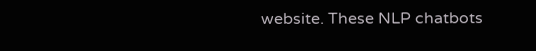website. These NLP chatbots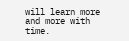will learn more and more with time.